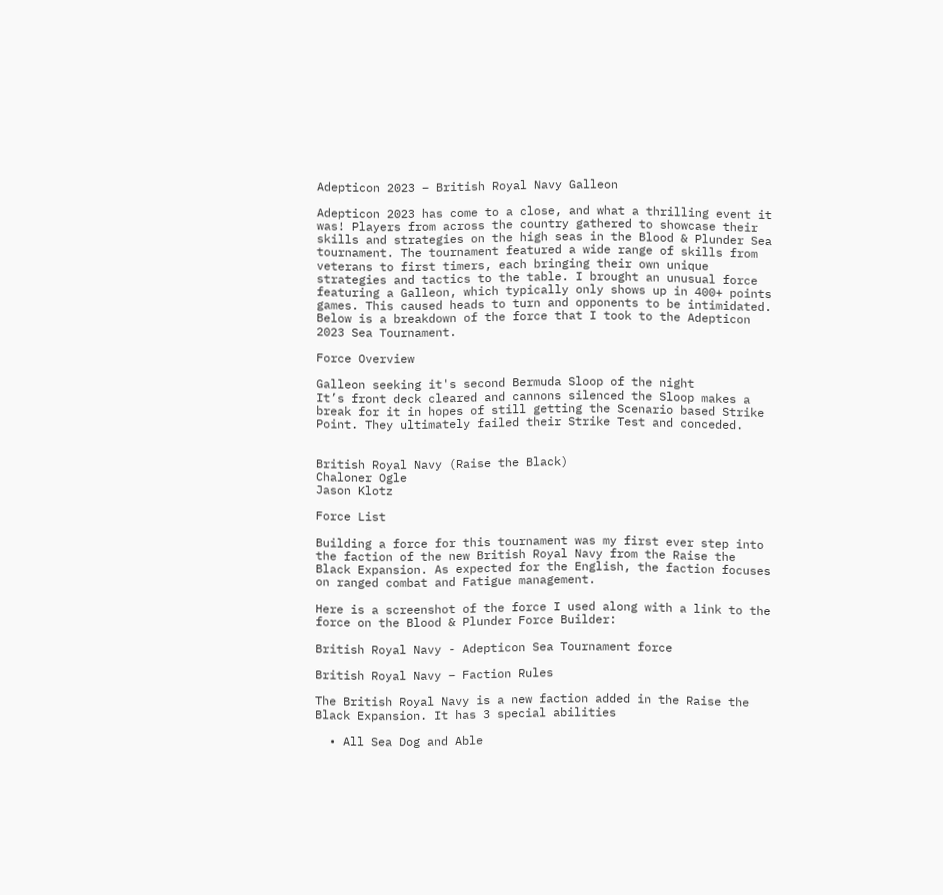Adepticon 2023 – British Royal Navy Galleon

Adepticon 2023 has come to a close, and what a thrilling event it was! Players from across the country gathered to showcase their skills and strategies on the high seas in the Blood & Plunder Sea tournament. The tournament featured a wide range of skills from veterans to first timers, each bringing their own unique strategies and tactics to the table. I brought an unusual force featuring a Galleon, which typically only shows up in 400+ points games. This caused heads to turn and opponents to be intimidated. Below is a breakdown of the force that I took to the Adepticon 2023 Sea Tournament.

Force Overview

Galleon seeking it's second Bermuda Sloop of the night
It’s front deck cleared and cannons silenced the Sloop makes a break for it in hopes of still getting the Scenario based Strike Point. They ultimately failed their Strike Test and conceded.


British Royal Navy (Raise the Black)
Chaloner Ogle
Jason Klotz

Force List

Building a force for this tournament was my first ever step into the faction of the new British Royal Navy from the Raise the Black Expansion. As expected for the English, the faction focuses on ranged combat and Fatigue management.

Here is a screenshot of the force I used along with a link to the force on the Blood & Plunder Force Builder:

British Royal Navy - Adepticon Sea Tournament force

British Royal Navy – Faction Rules

The British Royal Navy is a new faction added in the Raise the Black Expansion. It has 3 special abilities

  • All Sea Dog and Able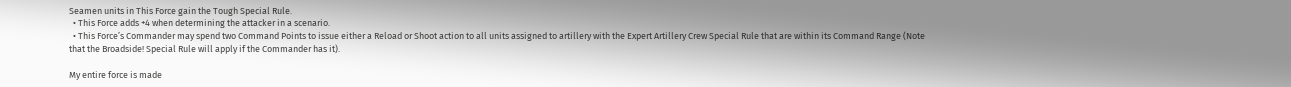Seamen units in This Force gain the Tough Special Rule.
  • This Force adds +4 when determining the attacker in a scenario.
  • This Force’s Commander may spend two Command Points to issue either a Reload or Shoot action to all units assigned to artillery with the Expert Artillery Crew Special Rule that are within its Command Range (Note that the Broadside! Special Rule will apply if the Commander has it).

My entire force is made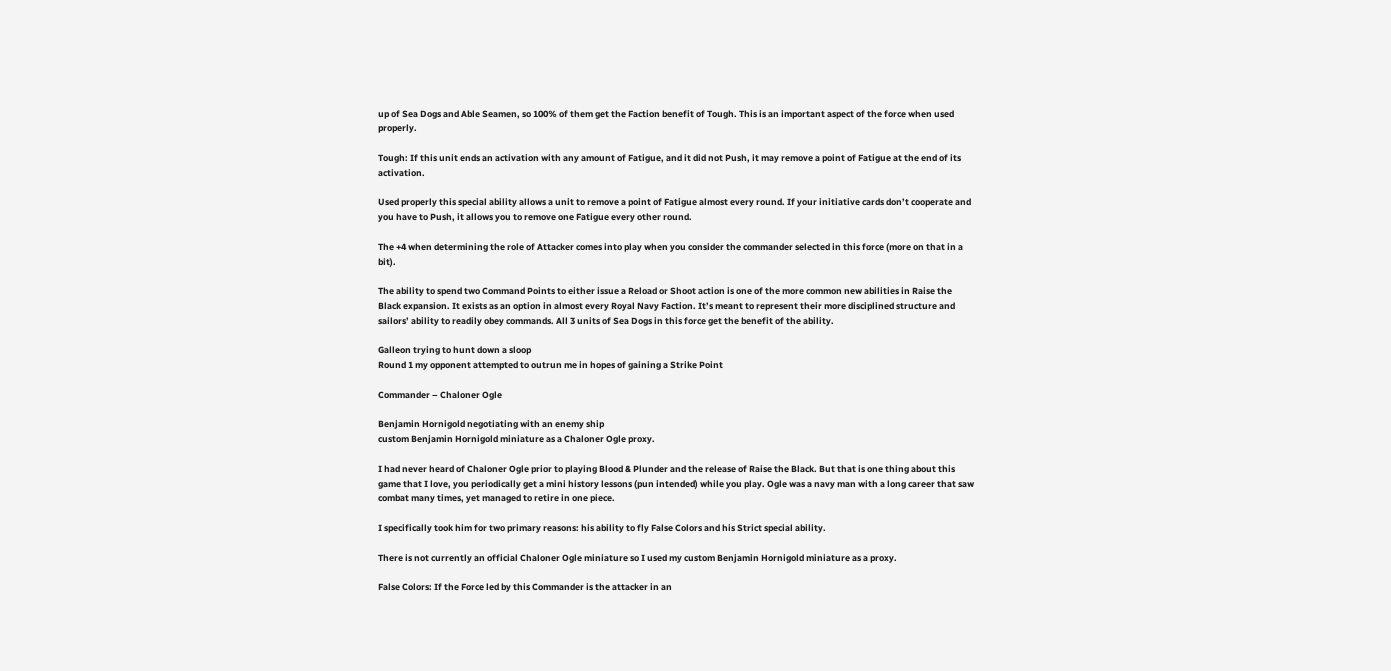up of Sea Dogs and Able Seamen, so 100% of them get the Faction benefit of Tough. This is an important aspect of the force when used properly.

Tough: If this unit ends an activation with any amount of Fatigue, and it did not Push, it may remove a point of Fatigue at the end of its activation.

Used properly this special ability allows a unit to remove a point of Fatigue almost every round. If your initiative cards don’t cooperate and you have to Push, it allows you to remove one Fatigue every other round.

The +4 when determining the role of Attacker comes into play when you consider the commander selected in this force (more on that in a bit).

The ability to spend two Command Points to either issue a Reload or Shoot action is one of the more common new abilities in Raise the Black expansion. It exists as an option in almost every Royal Navy Faction. It’s meant to represent their more disciplined structure and sailors’ ability to readily obey commands. All 3 units of Sea Dogs in this force get the benefit of the ability.

Galleon trying to hunt down a sloop
Round 1 my opponent attempted to outrun me in hopes of gaining a Strike Point

Commander – Chaloner Ogle

Benjamin Hornigold negotiating with an enemy ship
custom Benjamin Hornigold miniature as a Chaloner Ogle proxy.

I had never heard of Chaloner Ogle prior to playing Blood & Plunder and the release of Raise the Black. But that is one thing about this game that I love, you periodically get a mini history lessons (pun intended) while you play. Ogle was a navy man with a long career that saw combat many times, yet managed to retire in one piece.

I specifically took him for two primary reasons: his ability to fly False Colors and his Strict special ability.

There is not currently an official Chaloner Ogle miniature so I used my custom Benjamin Hornigold miniature as a proxy.

False Colors: If the Force led by this Commander is the attacker in an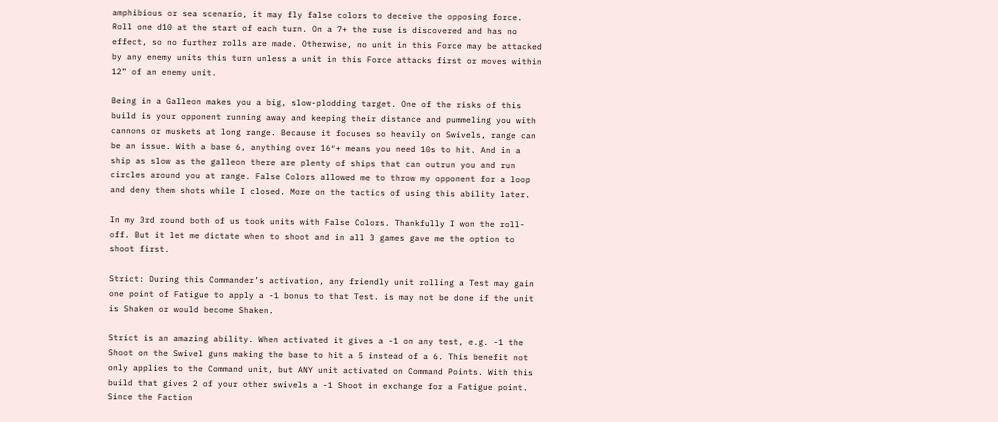amphibious or sea scenario, it may fly false colors to deceive the opposing force. Roll one d10 at the start of each turn. On a 7+ the ruse is discovered and has no effect, so no further rolls are made. Otherwise, no unit in this Force may be attacked by any enemy units this turn unless a unit in this Force attacks first or moves within 12” of an enemy unit.

Being in a Galleon makes you a big, slow-plodding target. One of the risks of this build is your opponent running away and keeping their distance and pummeling you with cannons or muskets at long range. Because it focuses so heavily on Swivels, range can be an issue. With a base 6, anything over 16″+ means you need 10s to hit. And in a ship as slow as the galleon there are plenty of ships that can outrun you and run circles around you at range. False Colors allowed me to throw my opponent for a loop and deny them shots while I closed. More on the tactics of using this ability later.

In my 3rd round both of us took units with False Colors. Thankfully I won the roll-off. But it let me dictate when to shoot and in all 3 games gave me the option to shoot first.

Strict: During this Commander’s activation, any friendly unit rolling a Test may gain one point of Fatigue to apply a -1 bonus to that Test. is may not be done if the unit is Shaken or would become Shaken.

Strict is an amazing ability. When activated it gives a -1 on any test, e.g. -1 the Shoot on the Swivel guns making the base to hit a 5 instead of a 6. This benefit not only applies to the Command unit, but ANY unit activated on Command Points. With this build that gives 2 of your other swivels a -1 Shoot in exchange for a Fatigue point. Since the Faction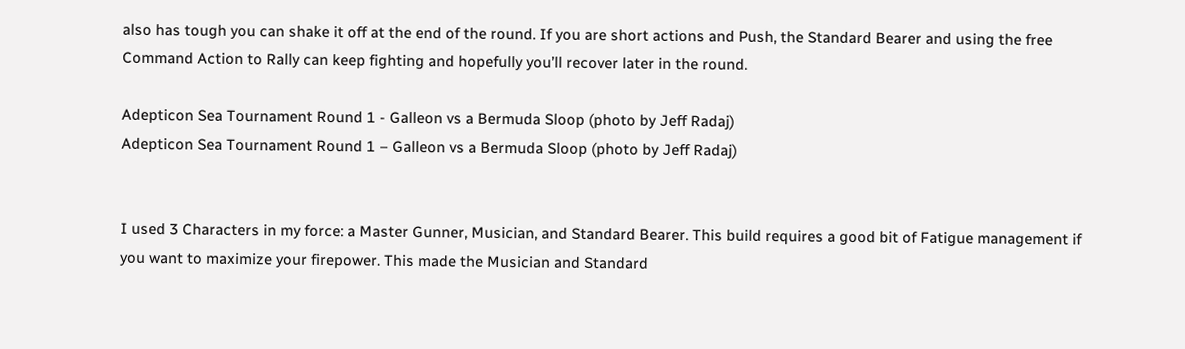also has tough you can shake it off at the end of the round. If you are short actions and Push, the Standard Bearer and using the free Command Action to Rally can keep fighting and hopefully you’ll recover later in the round.

Adepticon Sea Tournament Round 1 - Galleon vs a Bermuda Sloop (photo by Jeff Radaj)
Adepticon Sea Tournament Round 1 – Galleon vs a Bermuda Sloop (photo by Jeff Radaj)


I used 3 Characters in my force: a Master Gunner, Musician, and Standard Bearer. This build requires a good bit of Fatigue management if you want to maximize your firepower. This made the Musician and Standard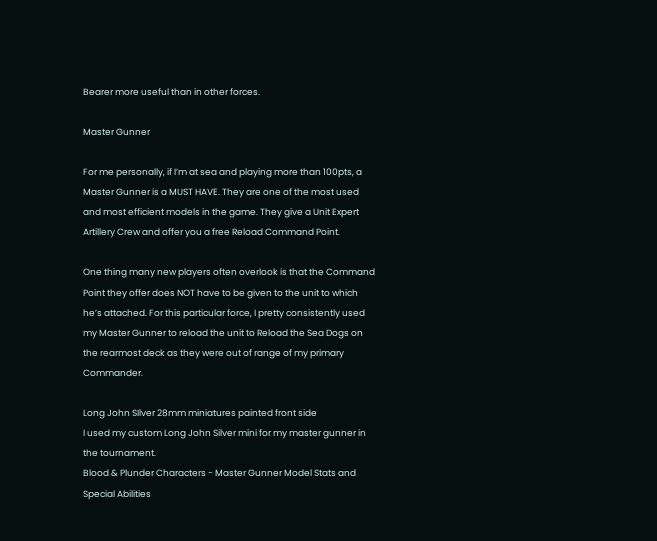Bearer more useful than in other forces.

Master Gunner

For me personally, if I’m at sea and playing more than 100pts, a Master Gunner is a MUST HAVE. They are one of the most used and most efficient models in the game. They give a Unit Expert Artillery Crew and offer you a free Reload Command Point.

One thing many new players often overlook is that the Command Point they offer does NOT have to be given to the unit to which he’s attached. For this particular force, I pretty consistently used my Master Gunner to reload the unit to Reload the Sea Dogs on the rearmost deck as they were out of range of my primary Commander.

Long John SIlver 28mm miniatures painted front side
I used my custom Long John Silver mini for my master gunner in the tournament.
Blood & Plunder Characters - Master Gunner Model Stats and Special Abilities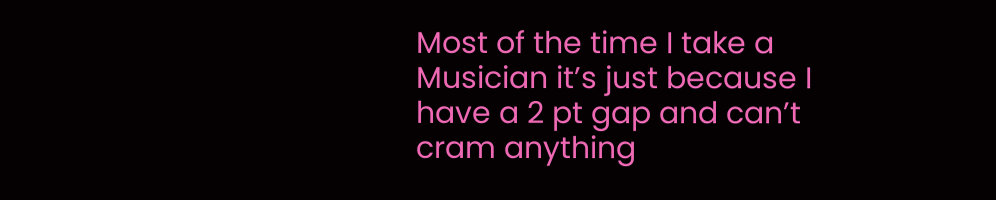Most of the time I take a Musician it’s just because I have a 2 pt gap and can’t cram anything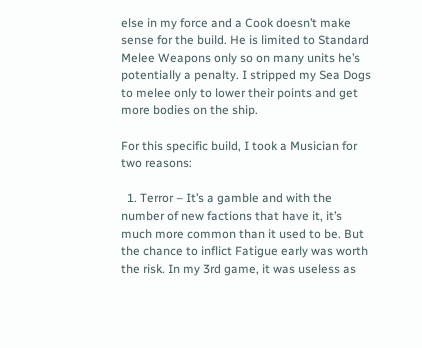else in my force and a Cook doesn’t make sense for the build. He is limited to Standard Melee Weapons only so on many units he’s potentially a penalty. I stripped my Sea Dogs to melee only to lower their points and get more bodies on the ship.

For this specific build, I took a Musician for two reasons:

  1. Terror – It’s a gamble and with the number of new factions that have it, it’s much more common than it used to be. But the chance to inflict Fatigue early was worth the risk. In my 3rd game, it was useless as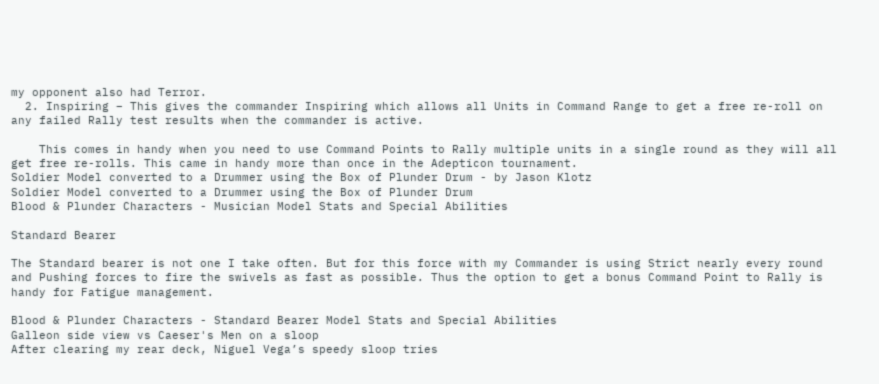my opponent also had Terror.
  2. Inspiring – This gives the commander Inspiring which allows all Units in Command Range to get a free re-roll on any failed Rally test results when the commander is active.

    This comes in handy when you need to use Command Points to Rally multiple units in a single round as they will all get free re-rolls. This came in handy more than once in the Adepticon tournament.
Soldier Model converted to a Drummer using the Box of Plunder Drum - by Jason Klotz
Soldier Model converted to a Drummer using the Box of Plunder Drum
Blood & Plunder Characters - Musician Model Stats and Special Abilities

Standard Bearer

The Standard bearer is not one I take often. But for this force with my Commander is using Strict nearly every round and Pushing forces to fire the swivels as fast as possible. Thus the option to get a bonus Command Point to Rally is handy for Fatigue management.

Blood & Plunder Characters - Standard Bearer Model Stats and Special Abilities
Galleon side view vs Caeser's Men on a sloop
After clearing my rear deck, Niguel Vega’s speedy sloop tries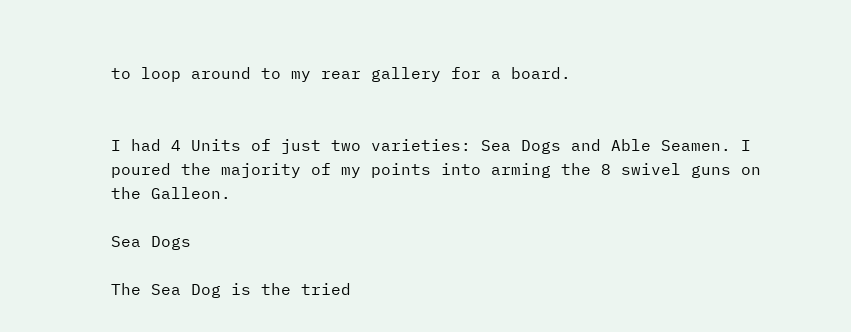to loop around to my rear gallery for a board.


I had 4 Units of just two varieties: Sea Dogs and Able Seamen. I poured the majority of my points into arming the 8 swivel guns on the Galleon.

Sea Dogs

The Sea Dog is the tried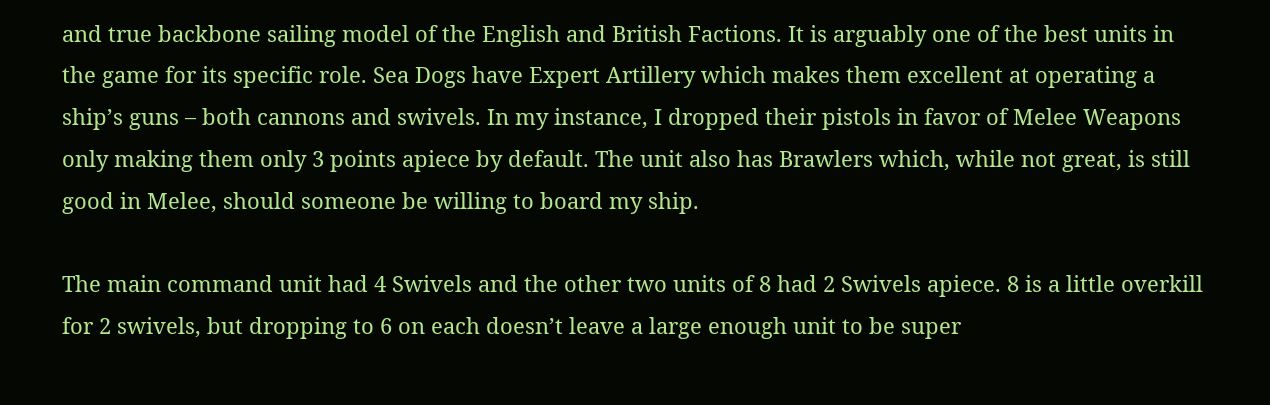and true backbone sailing model of the English and British Factions. It is arguably one of the best units in the game for its specific role. Sea Dogs have Expert Artillery which makes them excellent at operating a ship’s guns – both cannons and swivels. In my instance, I dropped their pistols in favor of Melee Weapons only making them only 3 points apiece by default. The unit also has Brawlers which, while not great, is still good in Melee, should someone be willing to board my ship.

The main command unit had 4 Swivels and the other two units of 8 had 2 Swivels apiece. 8 is a little overkill for 2 swivels, but dropping to 6 on each doesn’t leave a large enough unit to be super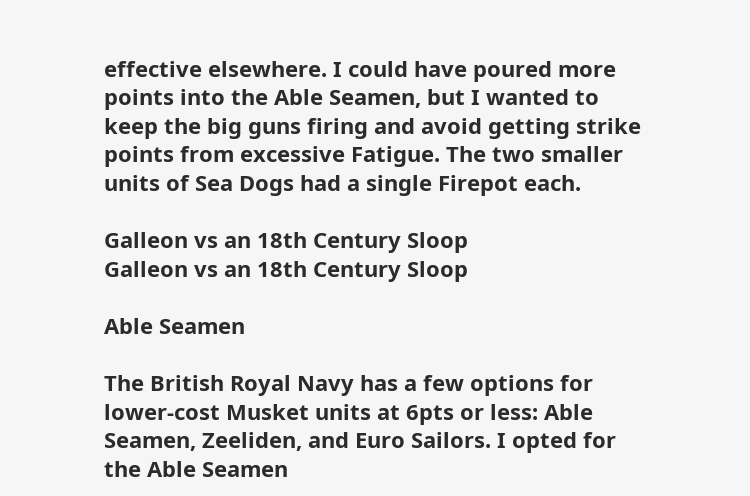effective elsewhere. I could have poured more points into the Able Seamen, but I wanted to keep the big guns firing and avoid getting strike points from excessive Fatigue. The two smaller units of Sea Dogs had a single Firepot each.

Galleon vs an 18th Century Sloop
Galleon vs an 18th Century Sloop

Able Seamen

The British Royal Navy has a few options for lower-cost Musket units at 6pts or less: Able Seamen, Zeeliden, and Euro Sailors. I opted for the Able Seamen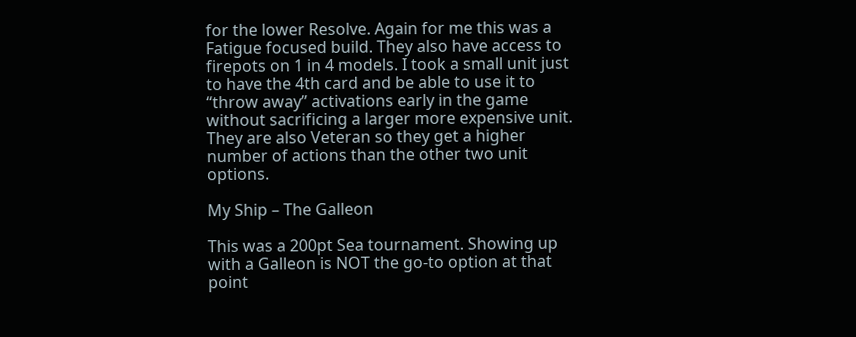for the lower Resolve. Again for me this was a Fatigue focused build. They also have access to firepots on 1 in 4 models. I took a small unit just to have the 4th card and be able to use it to “throw away” activations early in the game without sacrificing a larger more expensive unit. They are also Veteran so they get a higher number of actions than the other two unit options.

My Ship – The Galleon

This was a 200pt Sea tournament. Showing up with a Galleon is NOT the go-to option at that point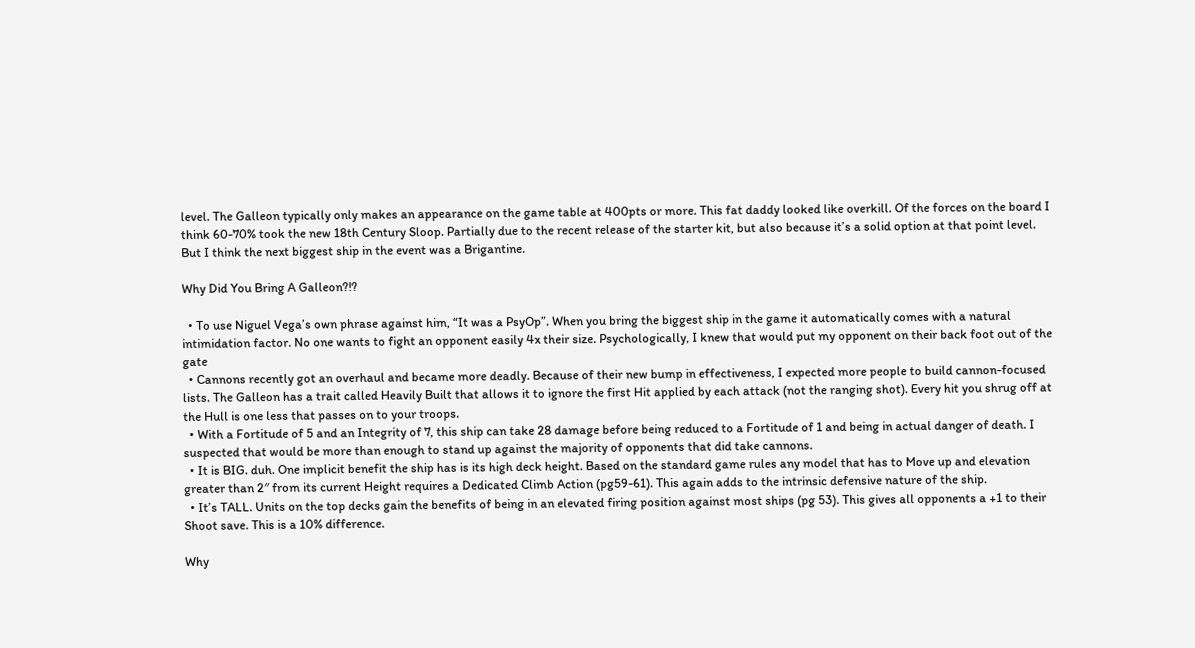level. The Galleon typically only makes an appearance on the game table at 400pts or more. This fat daddy looked like overkill. Of the forces on the board I think 60-70% took the new 18th Century Sloop. Partially due to the recent release of the starter kit, but also because it’s a solid option at that point level. But I think the next biggest ship in the event was a Brigantine.

Why Did You Bring A Galleon?!?

  • To use Niguel Vega’s own phrase against him, “It was a PsyOp”. When you bring the biggest ship in the game it automatically comes with a natural intimidation factor. No one wants to fight an opponent easily 4x their size. Psychologically, I knew that would put my opponent on their back foot out of the gate
  • Cannons recently got an overhaul and became more deadly. Because of their new bump in effectiveness, I expected more people to build cannon-focused lists. The Galleon has a trait called Heavily Built that allows it to ignore the first Hit applied by each attack (not the ranging shot). Every hit you shrug off at the Hull is one less that passes on to your troops.
  • With a Fortitude of 5 and an Integrity of 7, this ship can take 28 damage before being reduced to a Fortitude of 1 and being in actual danger of death. I suspected that would be more than enough to stand up against the majority of opponents that did take cannons.
  • It is BIG. duh. One implicit benefit the ship has is its high deck height. Based on the standard game rules any model that has to Move up and elevation greater than 2″ from its current Height requires a Dedicated Climb Action (pg59-61). This again adds to the intrinsic defensive nature of the ship.
  • It’s TALL. Units on the top decks gain the benefits of being in an elevated firing position against most ships (pg 53). This gives all opponents a +1 to their Shoot save. This is a 10% difference.

Why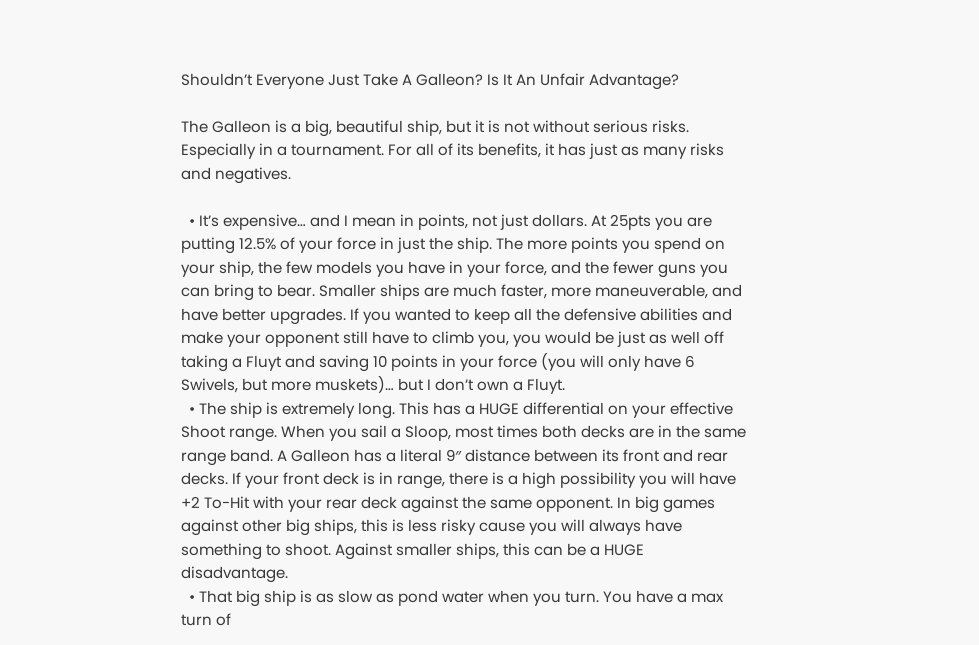Shouldn’t Everyone Just Take A Galleon? Is It An Unfair Advantage?

The Galleon is a big, beautiful ship, but it is not without serious risks. Especially in a tournament. For all of its benefits, it has just as many risks and negatives.

  • It’s expensive… and I mean in points, not just dollars. At 25pts you are putting 12.5% of your force in just the ship. The more points you spend on your ship, the few models you have in your force, and the fewer guns you can bring to bear. Smaller ships are much faster, more maneuverable, and have better upgrades. If you wanted to keep all the defensive abilities and make your opponent still have to climb you, you would be just as well off taking a Fluyt and saving 10 points in your force (you will only have 6 Swivels, but more muskets)… but I don’t own a Fluyt.
  • The ship is extremely long. This has a HUGE differential on your effective Shoot range. When you sail a Sloop, most times both decks are in the same range band. A Galleon has a literal 9″ distance between its front and rear decks. If your front deck is in range, there is a high possibility you will have +2 To-Hit with your rear deck against the same opponent. In big games against other big ships, this is less risky cause you will always have something to shoot. Against smaller ships, this can be a HUGE disadvantage.
  • That big ship is as slow as pond water when you turn. You have a max turn of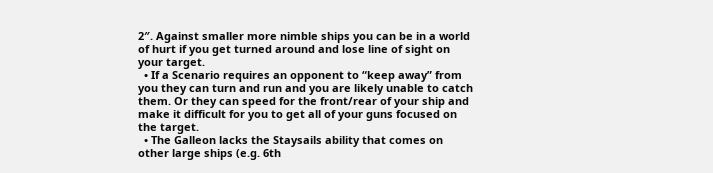2″. Against smaller more nimble ships you can be in a world of hurt if you get turned around and lose line of sight on your target.
  • If a Scenario requires an opponent to “keep away” from you they can turn and run and you are likely unable to catch them. Or they can speed for the front/rear of your ship and make it difficult for you to get all of your guns focused on the target.
  • The Galleon lacks the Staysails ability that comes on other large ships (e.g. 6th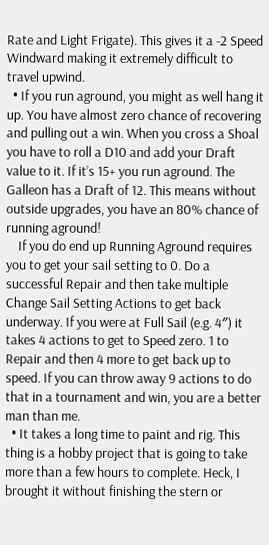Rate and Light Frigate). This gives it a -2 Speed Windward making it extremely difficult to travel upwind.
  • If you run aground, you might as well hang it up. You have almost zero chance of recovering and pulling out a win. When you cross a Shoal you have to roll a D10 and add your Draft value to it. If it’s 15+ you run aground. The Galleon has a Draft of 12. This means without outside upgrades, you have an 80% chance of running aground!
    If you do end up Running Aground requires you to get your sail setting to 0. Do a successful Repair and then take multiple Change Sail Setting Actions to get back underway. If you were at Full Sail (e.g. 4″) it takes 4 actions to get to Speed zero. 1 to Repair and then 4 more to get back up to speed. If you can throw away 9 actions to do that in a tournament and win, you are a better man than me.
  • It takes a long time to paint and rig. This thing is a hobby project that is going to take more than a few hours to complete. Heck, I brought it without finishing the stern or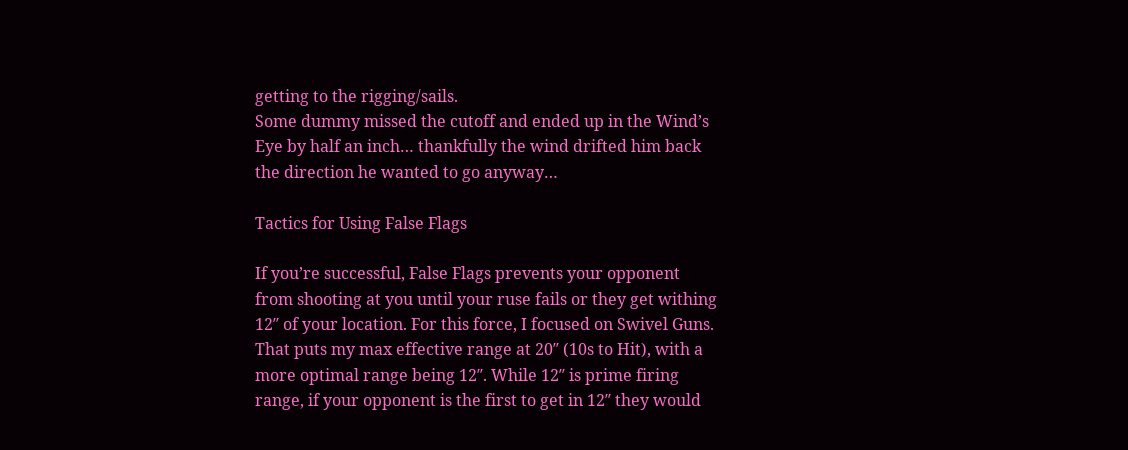getting to the rigging/sails.
Some dummy missed the cutoff and ended up in the Wind’s Eye by half an inch… thankfully the wind drifted him back the direction he wanted to go anyway…

Tactics for Using False Flags

If you’re successful, False Flags prevents your opponent from shooting at you until your ruse fails or they get withing 12″ of your location. For this force, I focused on Swivel Guns. That puts my max effective range at 20″ (10s to Hit), with a more optimal range being 12″. While 12″ is prime firing range, if your opponent is the first to get in 12″ they would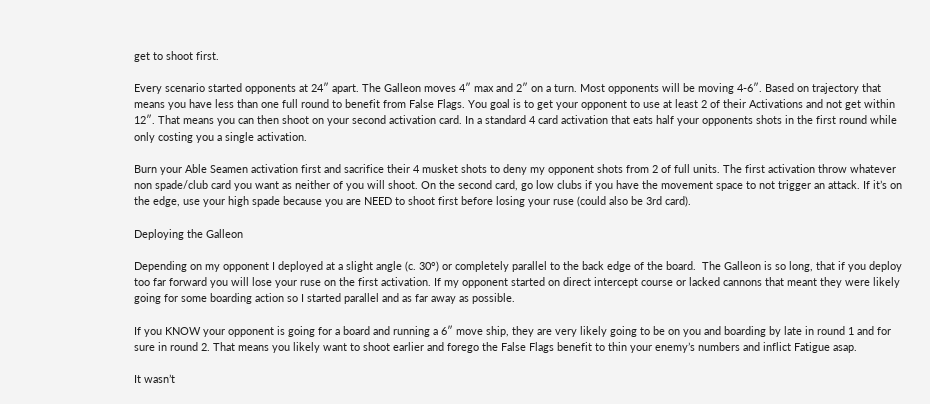get to shoot first.

Every scenario started opponents at 24″ apart. The Galleon moves 4″ max and 2″ on a turn. Most opponents will be moving 4-6″. Based on trajectory that means you have less than one full round to benefit from False Flags. You goal is to get your opponent to use at least 2 of their Activations and not get within 12″. That means you can then shoot on your second activation card. In a standard 4 card activation that eats half your opponents shots in the first round while only costing you a single activation.

Burn your Able Seamen activation first and sacrifice their 4 musket shots to deny my opponent shots from 2 of full units. The first activation throw whatever non spade/club card you want as neither of you will shoot. On the second card, go low clubs if you have the movement space to not trigger an attack. If it’s on the edge, use your high spade because you are NEED to shoot first before losing your ruse (could also be 3rd card).

Deploying the Galleon

Depending on my opponent I deployed at a slight angle (c. 30°) or completely parallel to the back edge of the board.  The Galleon is so long, that if you deploy too far forward you will lose your ruse on the first activation. If my opponent started on direct intercept course or lacked cannons that meant they were likely going for some boarding action so I started parallel and as far away as possible.

If you KNOW your opponent is going for a board and running a 6″ move ship, they are very likely going to be on you and boarding by late in round 1 and for sure in round 2. That means you likely want to shoot earlier and forego the False Flags benefit to thin your enemy’s numbers and inflict Fatigue asap.

It wasn’t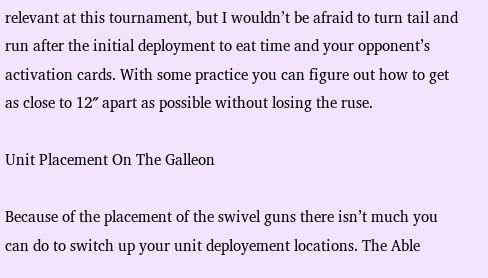relevant at this tournament, but I wouldn’t be afraid to turn tail and run after the initial deployment to eat time and your opponent’s activation cards. With some practice you can figure out how to get as close to 12″ apart as possible without losing the ruse.

Unit Placement On The Galleon

Because of the placement of the swivel guns there isn’t much you can do to switch up your unit deployement locations. The Able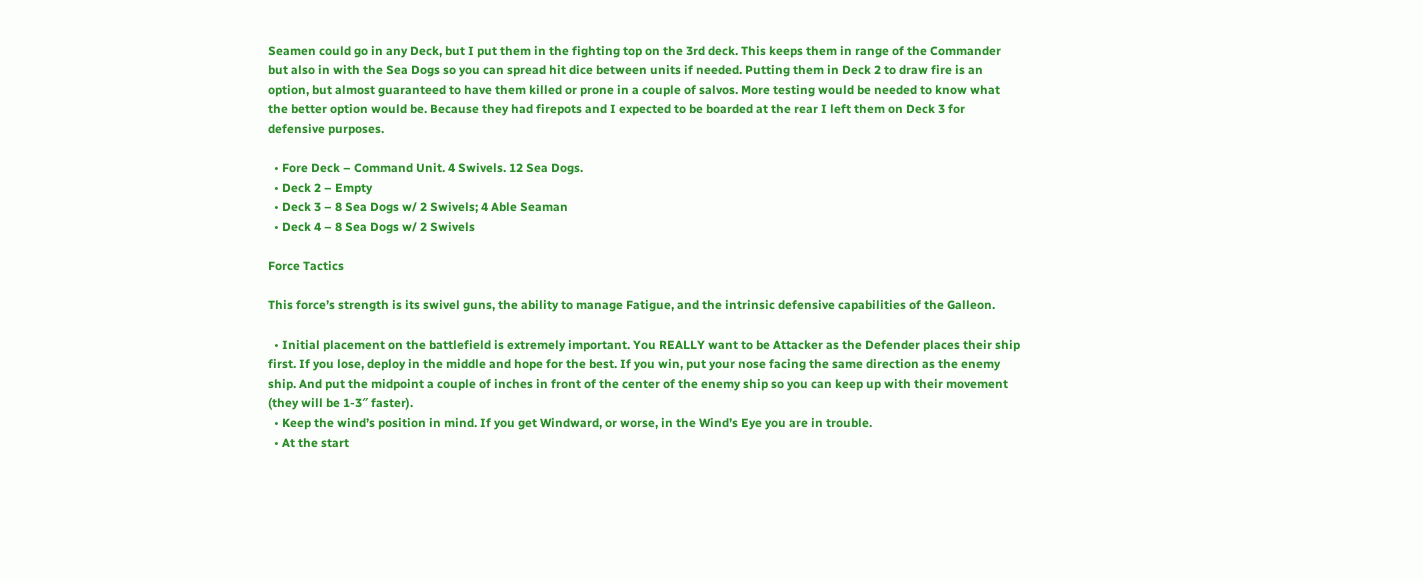Seamen could go in any Deck, but I put them in the fighting top on the 3rd deck. This keeps them in range of the Commander but also in with the Sea Dogs so you can spread hit dice between units if needed. Putting them in Deck 2 to draw fire is an option, but almost guaranteed to have them killed or prone in a couple of salvos. More testing would be needed to know what the better option would be. Because they had firepots and I expected to be boarded at the rear I left them on Deck 3 for defensive purposes.

  • Fore Deck – Command Unit. 4 Swivels. 12 Sea Dogs.
  • Deck 2 – Empty
  • Deck 3 – 8 Sea Dogs w/ 2 Swivels; 4 Able Seaman
  • Deck 4 – 8 Sea Dogs w/ 2 Swivels

Force Tactics

This force’s strength is its swivel guns, the ability to manage Fatigue, and the intrinsic defensive capabilities of the Galleon.

  • Initial placement on the battlefield is extremely important. You REALLY want to be Attacker as the Defender places their ship first. If you lose, deploy in the middle and hope for the best. If you win, put your nose facing the same direction as the enemy ship. And put the midpoint a couple of inches in front of the center of the enemy ship so you can keep up with their movement (they will be 1-3″ faster).
  • Keep the wind’s position in mind. If you get Windward, or worse, in the Wind’s Eye you are in trouble.
  • At the start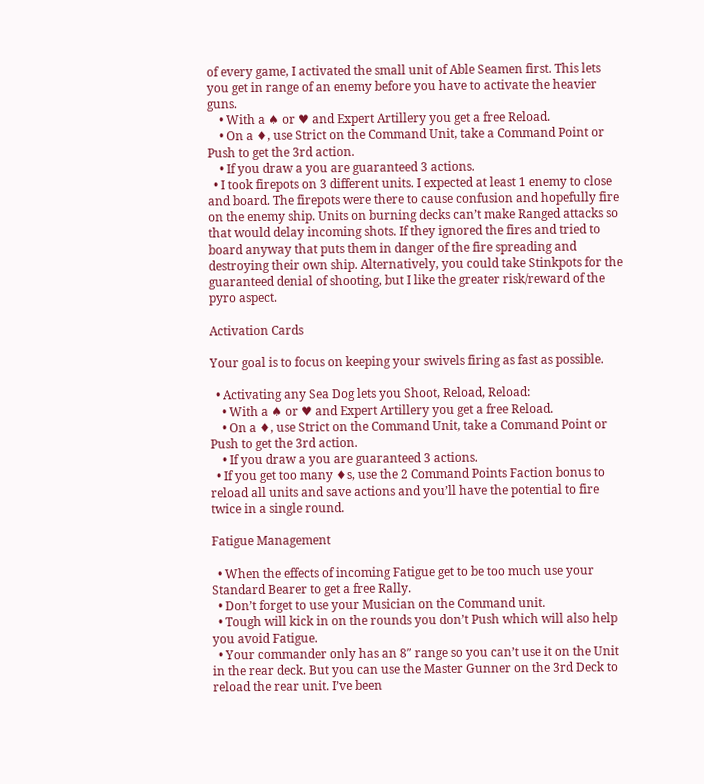of every game, I activated the small unit of Able Seamen first. This lets you get in range of an enemy before you have to activate the heavier guns.
    • With a ♠ or ♥ and Expert Artillery you get a free Reload.
    • On a ♦, use Strict on the Command Unit, take a Command Point or Push to get the 3rd action.
    • If you draw a you are guaranteed 3 actions.
  • I took firepots on 3 different units. I expected at least 1 enemy to close and board. The firepots were there to cause confusion and hopefully fire on the enemy ship. Units on burning decks can’t make Ranged attacks so that would delay incoming shots. If they ignored the fires and tried to board anyway that puts them in danger of the fire spreading and destroying their own ship. Alternatively, you could take Stinkpots for the guaranteed denial of shooting, but I like the greater risk/reward of the pyro aspect.

Activation Cards

Your goal is to focus on keeping your swivels firing as fast as possible.

  • Activating any Sea Dog lets you Shoot, Reload, Reload:
    • With a ♠ or ♥ and Expert Artillery you get a free Reload.
    • On a ♦, use Strict on the Command Unit, take a Command Point or Push to get the 3rd action.
    • If you draw a you are guaranteed 3 actions.
  • If you get too many ♦s, use the 2 Command Points Faction bonus to reload all units and save actions and you’ll have the potential to fire twice in a single round.

Fatigue Management

  • When the effects of incoming Fatigue get to be too much use your Standard Bearer to get a free Rally.
  • Don’t forget to use your Musician on the Command unit.
  • Tough will kick in on the rounds you don’t Push which will also help you avoid Fatigue.
  • Your commander only has an 8″ range so you can’t use it on the Unit in the rear deck. But you can use the Master Gunner on the 3rd Deck to reload the rear unit. I’ve been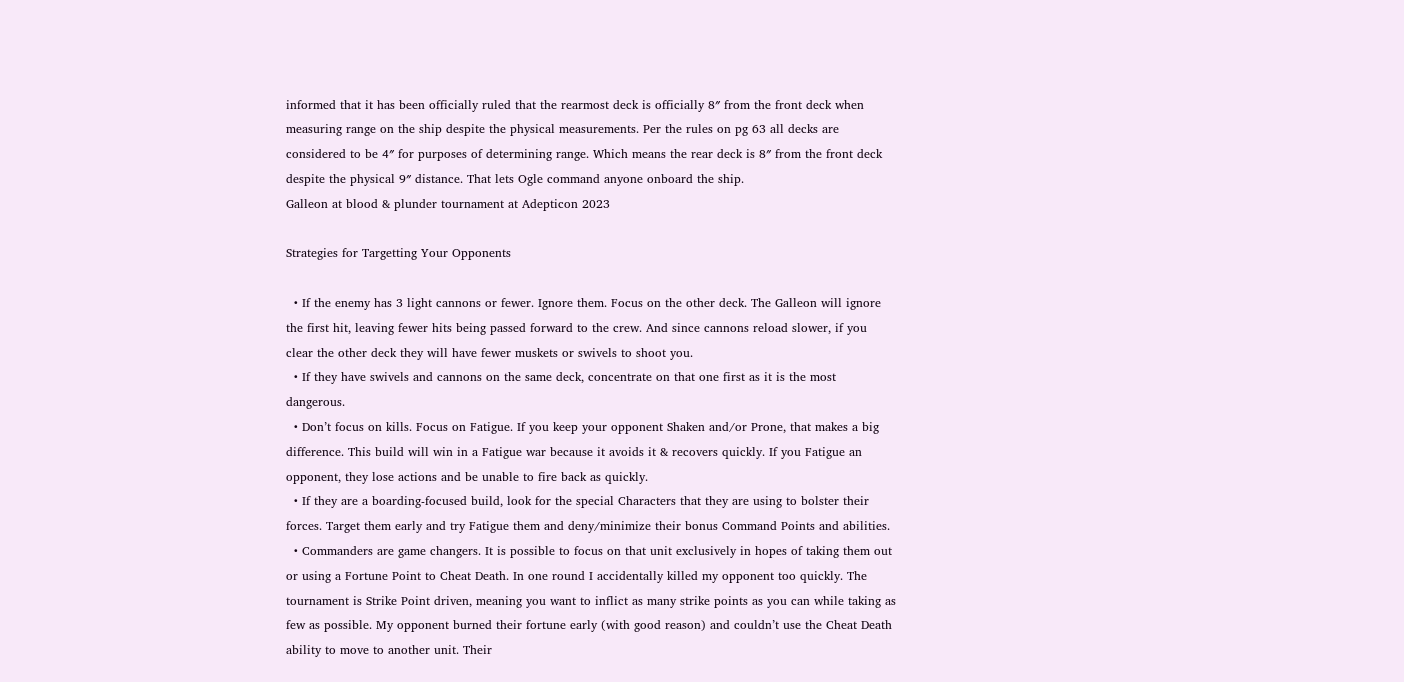informed that it has been officially ruled that the rearmost deck is officially 8″ from the front deck when measuring range on the ship despite the physical measurements. Per the rules on pg 63 all decks are considered to be 4″ for purposes of determining range. Which means the rear deck is 8″ from the front deck despite the physical 9″ distance. That lets Ogle command anyone onboard the ship.
Galleon at blood & plunder tournament at Adepticon 2023

Strategies for Targetting Your Opponents

  • If the enemy has 3 light cannons or fewer. Ignore them. Focus on the other deck. The Galleon will ignore the first hit, leaving fewer hits being passed forward to the crew. And since cannons reload slower, if you clear the other deck they will have fewer muskets or swivels to shoot you.
  • If they have swivels and cannons on the same deck, concentrate on that one first as it is the most dangerous.
  • Don’t focus on kills. Focus on Fatigue. If you keep your opponent Shaken and/or Prone, that makes a big difference. This build will win in a Fatigue war because it avoids it & recovers quickly. If you Fatigue an opponent, they lose actions and be unable to fire back as quickly.
  • If they are a boarding-focused build, look for the special Characters that they are using to bolster their forces. Target them early and try Fatigue them and deny/minimize their bonus Command Points and abilities.
  • Commanders are game changers. It is possible to focus on that unit exclusively in hopes of taking them out or using a Fortune Point to Cheat Death. In one round I accidentally killed my opponent too quickly. The tournament is Strike Point driven, meaning you want to inflict as many strike points as you can while taking as few as possible. My opponent burned their fortune early (with good reason) and couldn’t use the Cheat Death ability to move to another unit. Their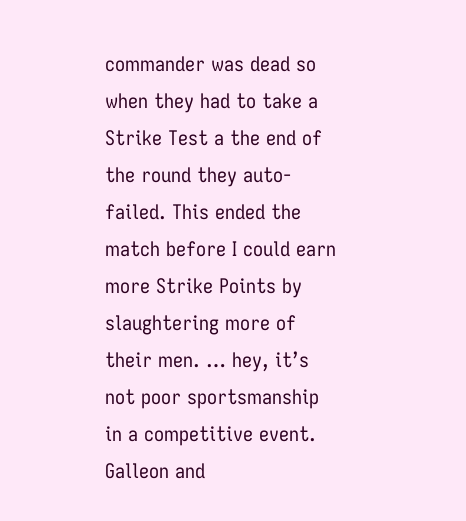commander was dead so when they had to take a Strike Test a the end of the round they auto-failed. This ended the match before I could earn more Strike Points by slaughtering more of their men. … hey, it’s not poor sportsmanship in a competitive event.
Galleon and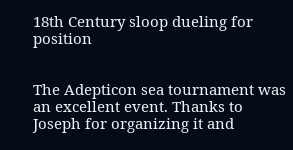18th Century sloop dueling for position


The Adepticon sea tournament was an excellent event. Thanks to Joseph for organizing it and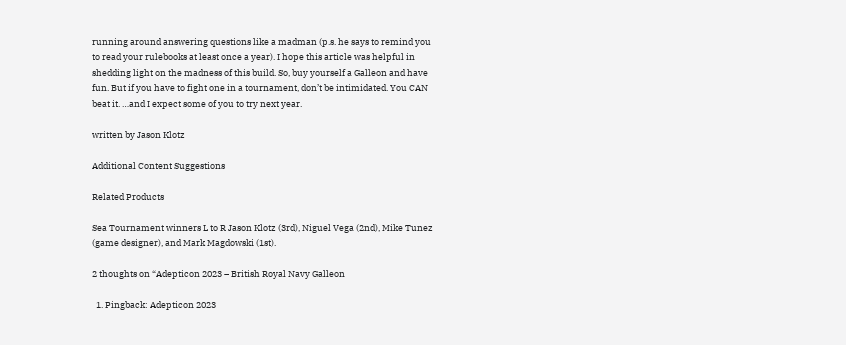running around answering questions like a madman (p.s. he says to remind you to read your rulebooks at least once a year). I hope this article was helpful in shedding light on the madness of this build. So, buy yourself a Galleon and have fun. But if you have to fight one in a tournament, don’t be intimidated. You CAN beat it. …and I expect some of you to try next year.

written by Jason Klotz

Additional Content Suggestions

Related Products

Sea Tournament winners L to R Jason Klotz (3rd), Niguel Vega (2nd), Mike Tunez (game designer), and Mark Magdowski (1st).

2 thoughts on “Adepticon 2023 – British Royal Navy Galleon

  1. Pingback: Adepticon 2023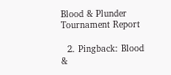Blood & Plunder Tournament Report

  2. Pingback: Blood &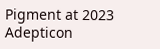Pigment at 2023 Adepticon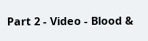Part 2 - Video - Blood &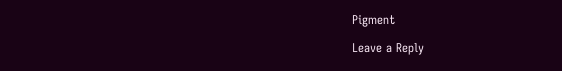Pigment

Leave a Reply